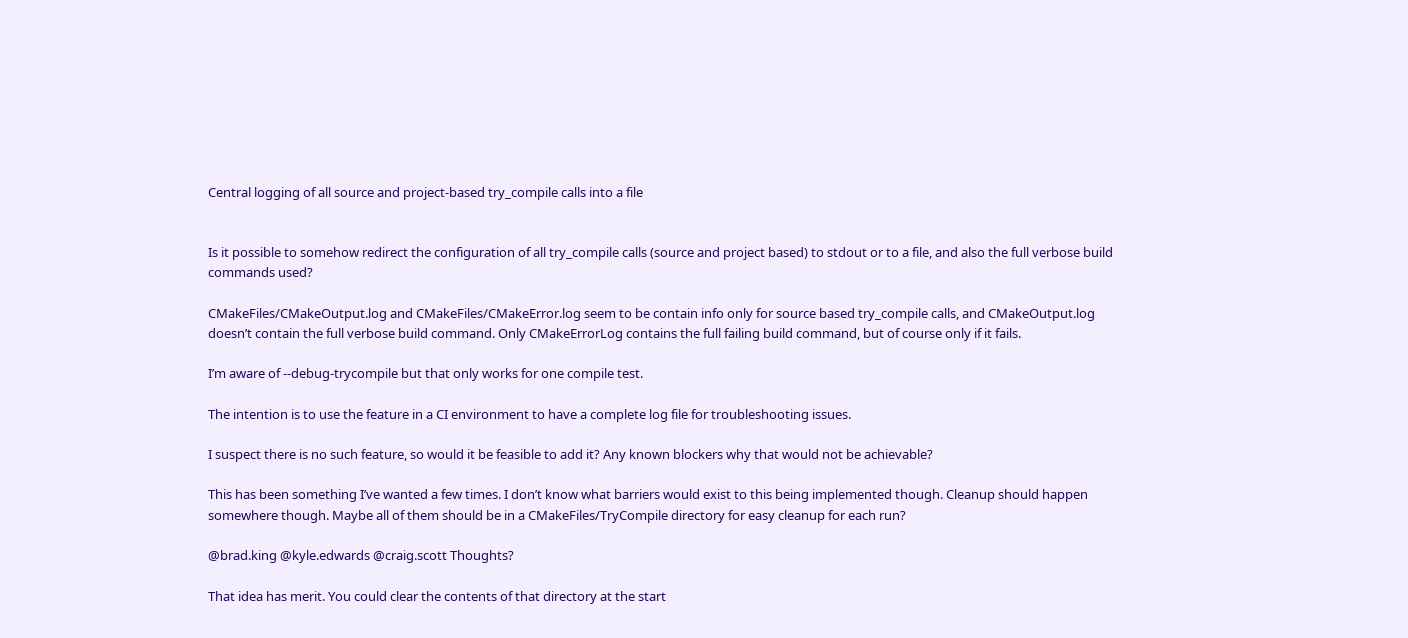Central logging of all source and project-based try_compile calls into a file


Is it possible to somehow redirect the configuration of all try_compile calls (source and project based) to stdout or to a file, and also the full verbose build commands used?

CMakeFiles/CMakeOutput.log and CMakeFiles/CMakeError.log seem to be contain info only for source based try_compile calls, and CMakeOutput.log doesn’t contain the full verbose build command. Only CMakeErrorLog contains the full failing build command, but of course only if it fails.

I’m aware of --debug-trycompile but that only works for one compile test.

The intention is to use the feature in a CI environment to have a complete log file for troubleshooting issues.

I suspect there is no such feature, so would it be feasible to add it? Any known blockers why that would not be achievable?

This has been something I’ve wanted a few times. I don’t know what barriers would exist to this being implemented though. Cleanup should happen somewhere though. Maybe all of them should be in a CMakeFiles/TryCompile directory for easy cleanup for each run?

@brad.king @kyle.edwards @craig.scott Thoughts?

That idea has merit. You could clear the contents of that directory at the start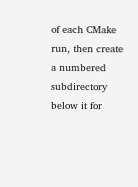of each CMake run, then create a numbered subdirectory below it for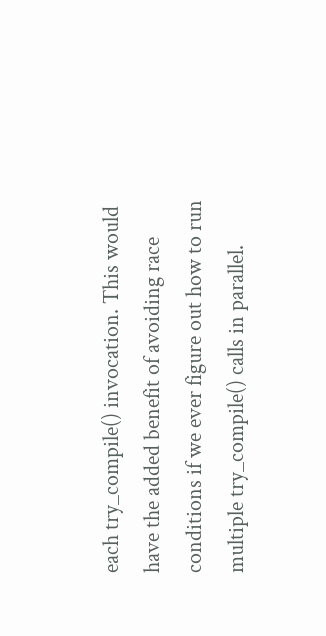each try_compile() invocation. This would have the added benefit of avoiding race conditions if we ever figure out how to run multiple try_compile() calls in parallel.